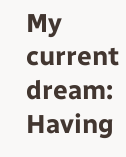My current dream: Having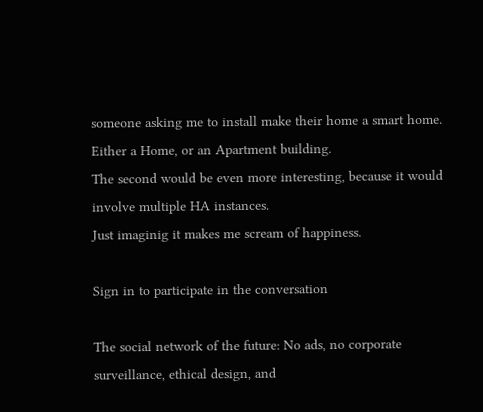someone asking me to install make their home a smart home.
Either a Home, or an Apartment building.
The second would be even more interesting, because it would involve multiple HA instances.
Just imaginig it makes me scream of happiness.

Sign in to participate in the conversation

The social network of the future: No ads, no corporate surveillance, ethical design, and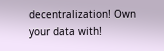decentralization! Own your data with!